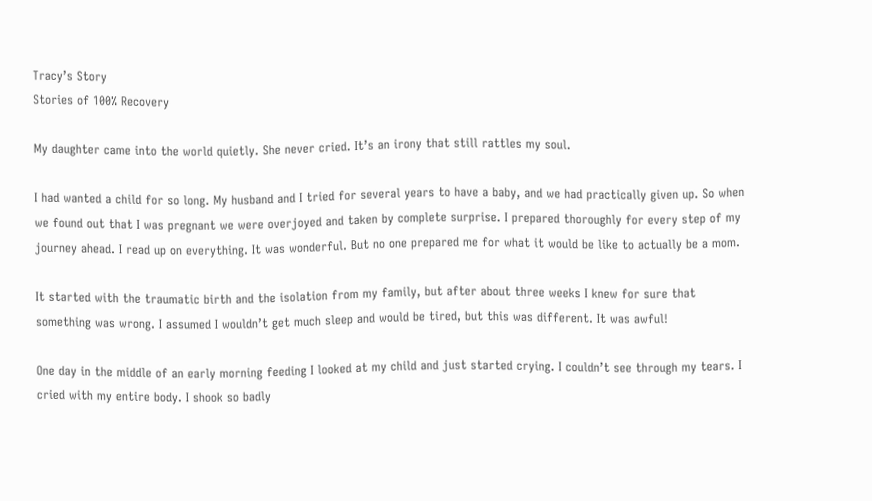Tracy’s Story
Stories of 100% Recovery

My daughter came into the world quietly. She never cried. It’s an irony that still rattles my soul.

I had wanted a child for so long. My husband and I tried for several years to have a baby, and we had practically given up. So when we found out that I was pregnant we were overjoyed and taken by complete surprise. I prepared thoroughly for every step of my journey ahead. I read up on everything. It was wonderful. But no one prepared me for what it would be like to actually be a mom.

It started with the traumatic birth and the isolation from my family, but after about three weeks I knew for sure that something was wrong. I assumed I wouldn’t get much sleep and would be tired, but this was different. It was awful!

One day in the middle of an early morning feeding I looked at my child and just started crying. I couldn’t see through my tears. I cried with my entire body. I shook so badly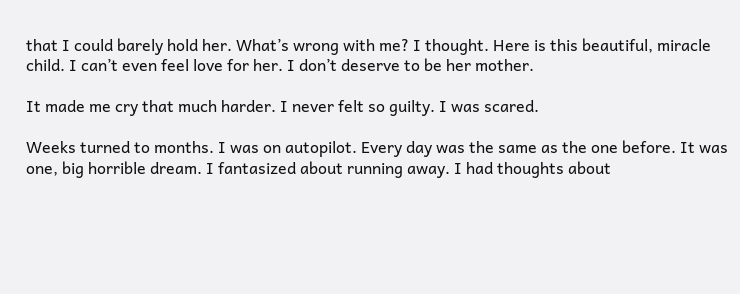that I could barely hold her. What’s wrong with me? I thought. Here is this beautiful, miracle child. I can’t even feel love for her. I don’t deserve to be her mother.

It made me cry that much harder. I never felt so guilty. I was scared.

Weeks turned to months. I was on autopilot. Every day was the same as the one before. It was one, big horrible dream. I fantasized about running away. I had thoughts about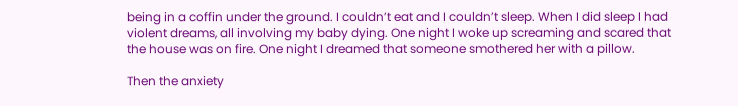being in a coffin under the ground. I couldn’t eat and I couldn’t sleep. When I did sleep I had violent dreams, all involving my baby dying. One night I woke up screaming and scared that the house was on fire. One night I dreamed that someone smothered her with a pillow.

Then the anxiety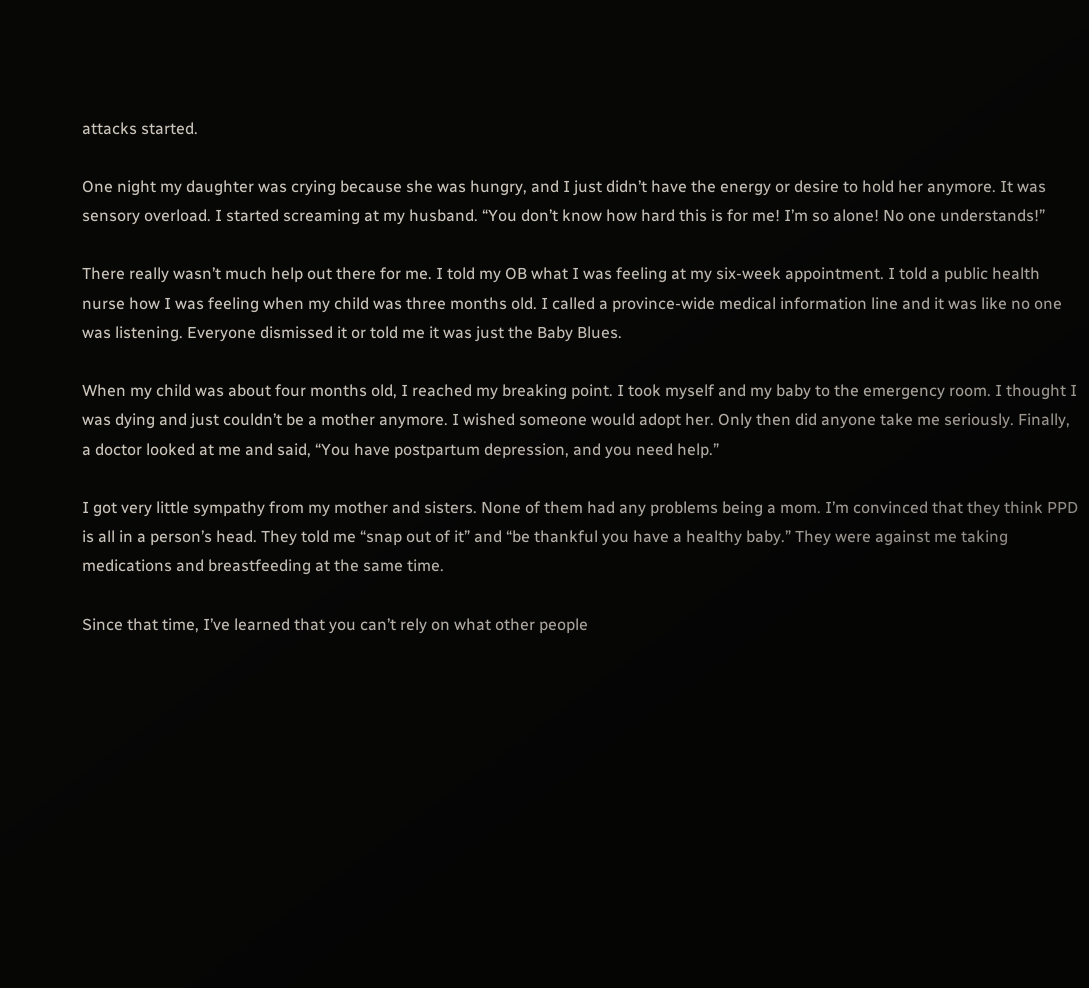attacks started.

One night my daughter was crying because she was hungry, and I just didn’t have the energy or desire to hold her anymore. It was sensory overload. I started screaming at my husband. “You don’t know how hard this is for me! I’m so alone! No one understands!”

There really wasn’t much help out there for me. I told my OB what I was feeling at my six-week appointment. I told a public health nurse how I was feeling when my child was three months old. I called a province-wide medical information line and it was like no one was listening. Everyone dismissed it or told me it was just the Baby Blues.

When my child was about four months old, I reached my breaking point. I took myself and my baby to the emergency room. I thought I was dying and just couldn’t be a mother anymore. I wished someone would adopt her. Only then did anyone take me seriously. Finally, a doctor looked at me and said, “You have postpartum depression, and you need help.”

I got very little sympathy from my mother and sisters. None of them had any problems being a mom. I’m convinced that they think PPD is all in a person’s head. They told me “snap out of it” and “be thankful you have a healthy baby.” They were against me taking medications and breastfeeding at the same time.

Since that time, I’ve learned that you can’t rely on what other people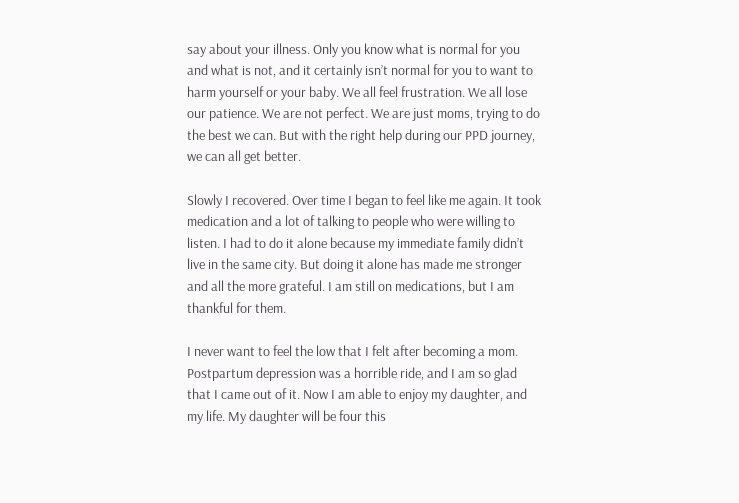say about your illness. Only you know what is normal for you and what is not, and it certainly isn’t normal for you to want to harm yourself or your baby. We all feel frustration. We all lose our patience. We are not perfect. We are just moms, trying to do the best we can. But with the right help during our PPD journey, we can all get better.

Slowly I recovered. Over time I began to feel like me again. It took medication and a lot of talking to people who were willing to listen. I had to do it alone because my immediate family didn’t live in the same city. But doing it alone has made me stronger and all the more grateful. I am still on medications, but I am thankful for them.

I never want to feel the low that I felt after becoming a mom. Postpartum depression was a horrible ride, and I am so glad that I came out of it. Now I am able to enjoy my daughter, and my life. My daughter will be four this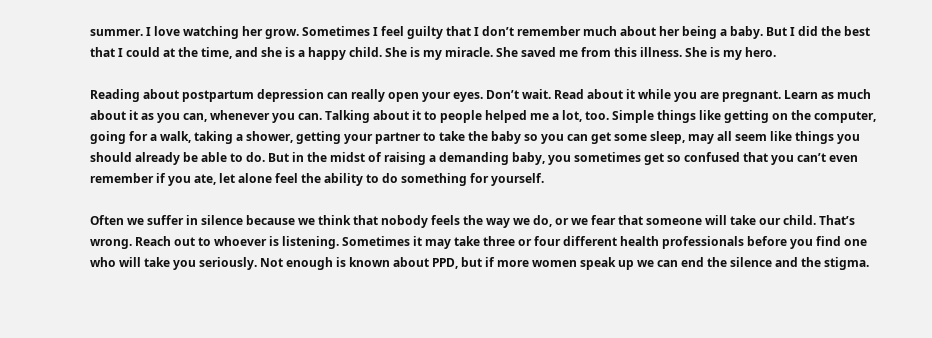summer. I love watching her grow. Sometimes I feel guilty that I don’t remember much about her being a baby. But I did the best that I could at the time, and she is a happy child. She is my miracle. She saved me from this illness. She is my hero.

Reading about postpartum depression can really open your eyes. Don’t wait. Read about it while you are pregnant. Learn as much about it as you can, whenever you can. Talking about it to people helped me a lot, too. Simple things like getting on the computer, going for a walk, taking a shower, getting your partner to take the baby so you can get some sleep, may all seem like things you should already be able to do. But in the midst of raising a demanding baby, you sometimes get so confused that you can’t even remember if you ate, let alone feel the ability to do something for yourself.

Often we suffer in silence because we think that nobody feels the way we do, or we fear that someone will take our child. That’s wrong. Reach out to whoever is listening. Sometimes it may take three or four different health professionals before you find one who will take you seriously. Not enough is known about PPD, but if more women speak up we can end the silence and the stigma.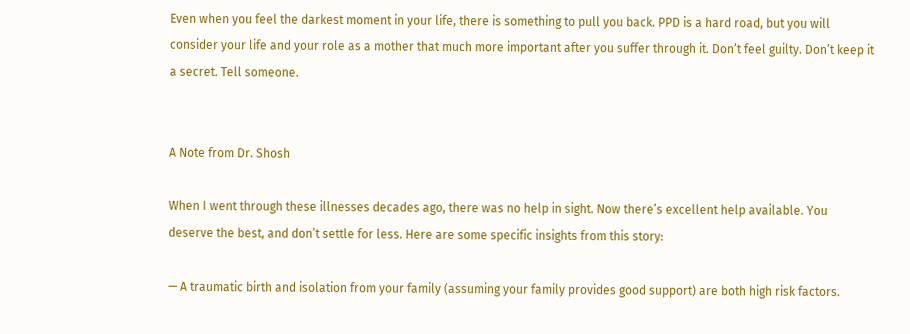Even when you feel the darkest moment in your life, there is something to pull you back. PPD is a hard road, but you will consider your life and your role as a mother that much more important after you suffer through it. Don’t feel guilty. Don’t keep it a secret. Tell someone.


A Note from Dr. Shosh

When I went through these illnesses decades ago, there was no help in sight. Now there’s excellent help available. You deserve the best, and don’t settle for less. Here are some specific insights from this story:

— A traumatic birth and isolation from your family (assuming your family provides good support) are both high risk factors.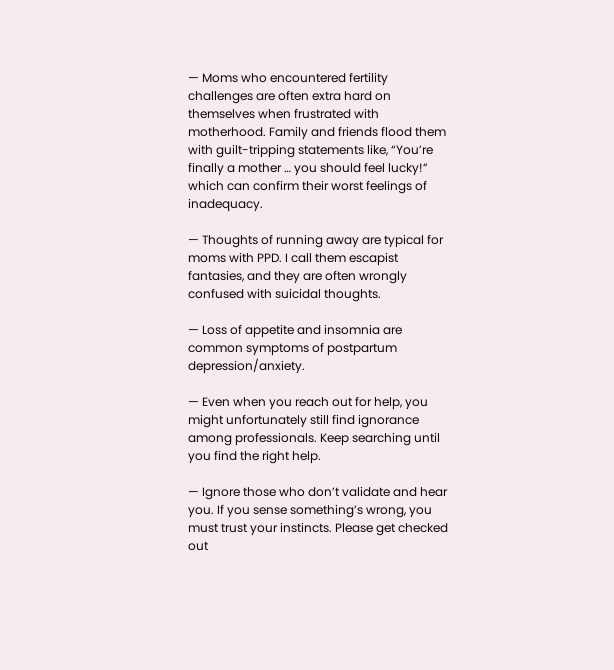— Moms who encountered fertility challenges are often extra hard on themselves when frustrated with motherhood. Family and friends flood them with guilt-tripping statements like, “You’re finally a mother … you should feel lucky!” which can confirm their worst feelings of inadequacy.

— Thoughts of running away are typical for moms with PPD. I call them escapist fantasies, and they are often wrongly confused with suicidal thoughts.

— Loss of appetite and insomnia are common symptoms of postpartum depression/anxiety.

— Even when you reach out for help, you might unfortunately still find ignorance among professionals. Keep searching until you find the right help.

— Ignore those who don’t validate and hear you. If you sense something’s wrong, you must trust your instincts. Please get checked out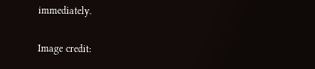immediately.

Image credit: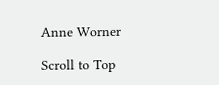Anne Worner

Scroll to Top